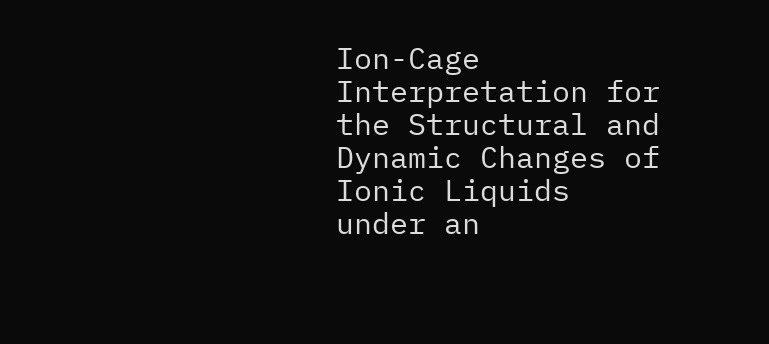Ion-Cage Interpretation for the Structural and Dynamic Changes of Ionic Liquids under an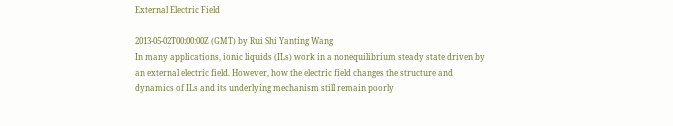External Electric Field

2013-05-02T00:00:00Z (GMT) by Rui Shi Yanting Wang
In many applications, ionic liquids (ILs) work in a nonequilibrium steady state driven by an external electric field. However, how the electric field changes the structure and dynamics of ILs and its underlying mechanism still remain poorly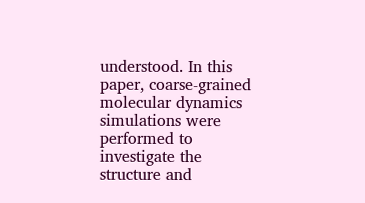understood. In this paper, coarse-grained molecular dynamics simulations were performed to investigate the structure and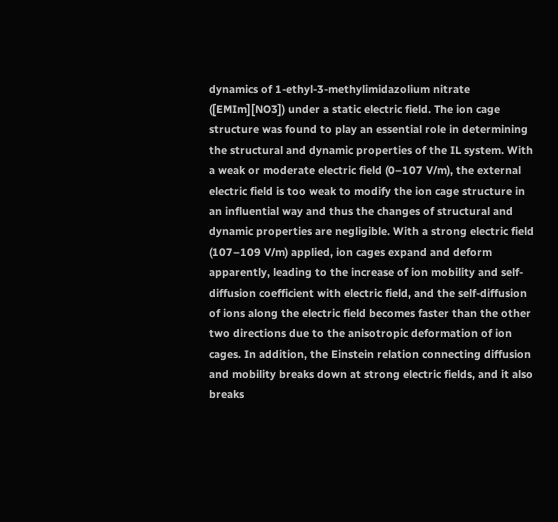dynamics of 1-ethyl-3-methylimidazolium nitrate ([EMIm][NO3]) under a static electric field. The ion cage structure was found to play an essential role in determining the structural and dynamic properties of the IL system. With a weak or moderate electric field (0–107 V/m), the external electric field is too weak to modify the ion cage structure in an influential way and thus the changes of structural and dynamic properties are negligible. With a strong electric field (107–109 V/m) applied, ion cages expand and deform apparently, leading to the increase of ion mobility and self-diffusion coefficient with electric field, and the self-diffusion of ions along the electric field becomes faster than the other two directions due to the anisotropic deformation of ion cages. In addition, the Einstein relation connecting diffusion and mobility breaks down at strong electric fields, and it also breaks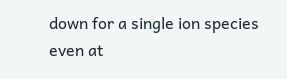down for a single ion species even at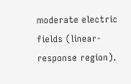moderate electric fields (linear-response region).